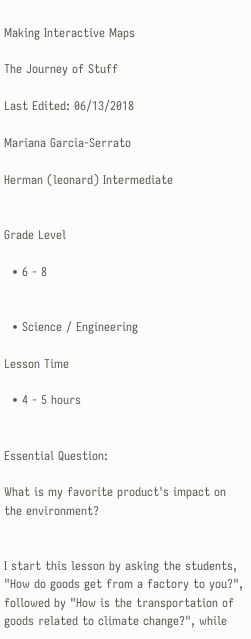Making Interactive Maps

The Journey of Stuff

Last Edited: 06/13/2018

Mariana Garcia-Serrato

Herman (leonard) Intermediate


Grade Level

  • 6 - 8


  • Science / Engineering

Lesson Time

  • 4 - 5 hours


Essential Question:

What is my favorite product's impact on the environment?


I start this lesson by asking the students, "How do goods get from a factory to you?", followed by "How is the transportation of goods related to climate change?", while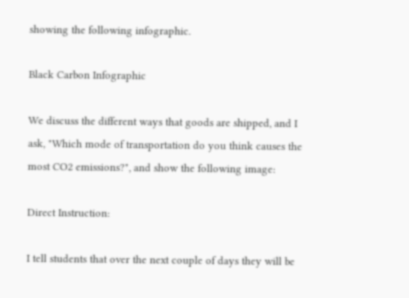showing the following infographic.

Black Carbon Infographic

We discuss the different ways that goods are shipped, and I ask, "Which mode of transportation do you think causes the most CO2 emissions?", and show the following image:

Direct Instruction:

I tell students that over the next couple of days they will be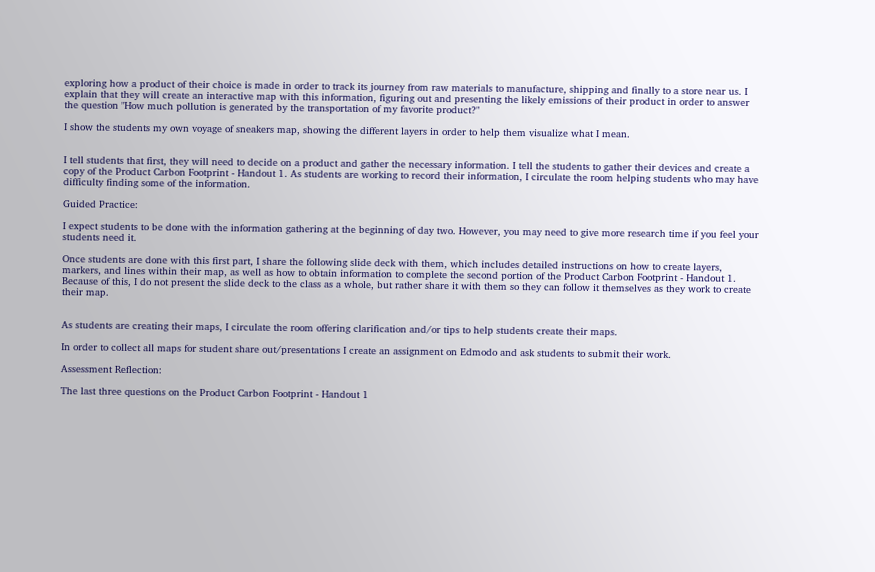exploring how a product of their choice is made in order to track its journey from raw materials to manufacture, shipping and finally to a store near us. I explain that they will create an interactive map with this information, figuring out and presenting the likely emissions of their product in order to answer the question "How much pollution is generated by the transportation of my favorite product?"

I show the students my own voyage of sneakers map, showing the different layers in order to help them visualize what I mean.


I tell students that first, they will need to decide on a product and gather the necessary information. I tell the students to gather their devices and create a copy of the Product Carbon Footprint - Handout 1. As students are working to record their information, I circulate the room helping students who may have difficulty finding some of the information.

Guided Practice:

I expect students to be done with the information gathering at the beginning of day two. However, you may need to give more research time if you feel your students need it.

Once students are done with this first part, I share the following slide deck with them, which includes detailed instructions on how to create layers, markers, and lines within their map, as well as how to obtain information to complete the second portion of the Product Carbon Footprint - Handout 1. Because of this, I do not present the slide deck to the class as a whole, but rather share it with them so they can follow it themselves as they work to create their map.


As students are creating their maps, I circulate the room offering clarification and/or tips to help students create their maps.

In order to collect all maps for student share out/presentations I create an assignment on Edmodo and ask students to submit their work.

Assessment Reflection:

The last three questions on the Product Carbon Footprint - Handout 1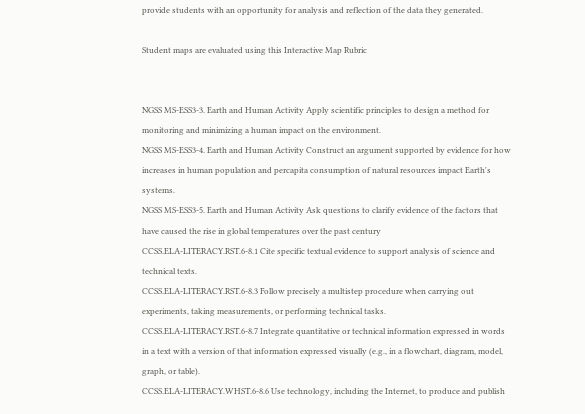provide students with an opportunity for analysis and reflection of the data they generated.

Student maps are evaluated using this Interactive Map Rubric


NGSS MS-ESS3-3. Earth and Human Activity Apply scientific principles to design a method for monitoring and minimizing a human impact on the environment.
NGSS MS-ESS3-4. Earth and Human Activity Construct an argument supported by evidence for how increases in human population and percapita consumption of natural resources impact Earth's systems.
NGSS MS-ESS3-5. Earth and Human Activity Ask questions to clarify evidence of the factors that have caused the rise in global temperatures over the past century
CCSS.ELA-LITERACY.RST.6-8.1 Cite specific textual evidence to support analysis of science and technical texts.
CCSS.ELA-LITERACY.RST.6-8.3 Follow precisely a multistep procedure when carrying out experiments, taking measurements, or performing technical tasks.
CCSS.ELA-LITERACY.RST.6-8.7 Integrate quantitative or technical information expressed in words in a text with a version of that information expressed visually (e.g., in a flowchart, diagram, model, graph, or table).
CCSS.ELA-LITERACY.WHST.6-8.6 Use technology, including the Internet, to produce and publish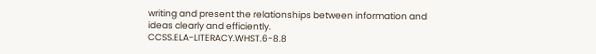writing and present the relationships between information and ideas clearly and efficiently.
CCSS.ELA-LITERACY.WHST.6-8.8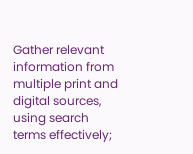Gather relevant information from multiple print and digital sources, using search terms effectively;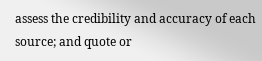assess the credibility and accuracy of each source; and quote or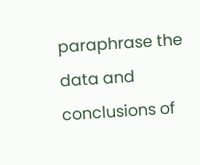paraphrase the data and conclusions of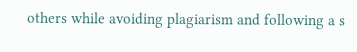others while avoiding plagiarism and following a s